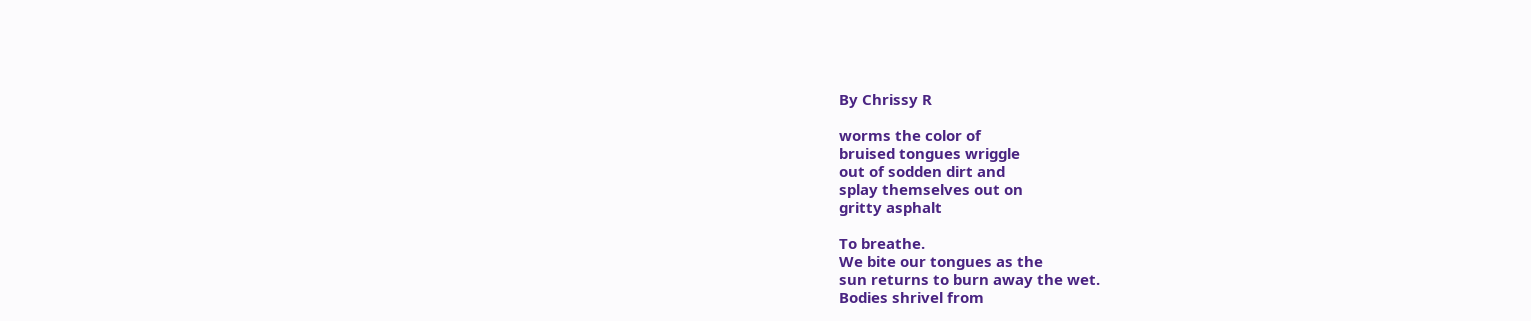By Chrissy R

worms the color of
bruised tongues wriggle
out of sodden dirt and
splay themselves out on
gritty asphalt

To breathe.
We bite our tongues as the
sun returns to burn away the wet.
Bodies shrivel from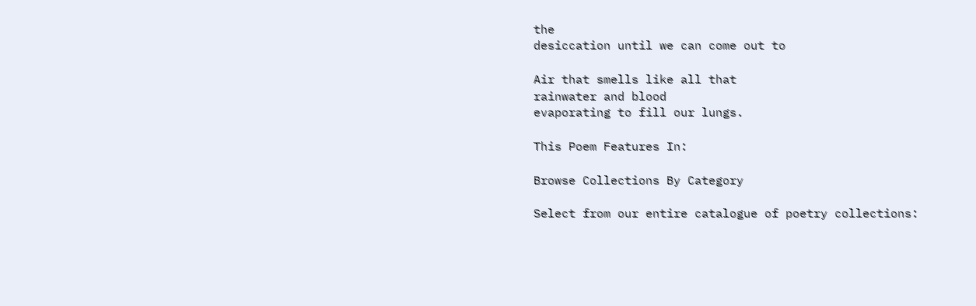the
desiccation until we can come out to

Air that smells like all that
rainwater and blood
evaporating to fill our lungs.

This Poem Features In:

Browse Collections By Category

Select from our entire catalogue of poetry collections: